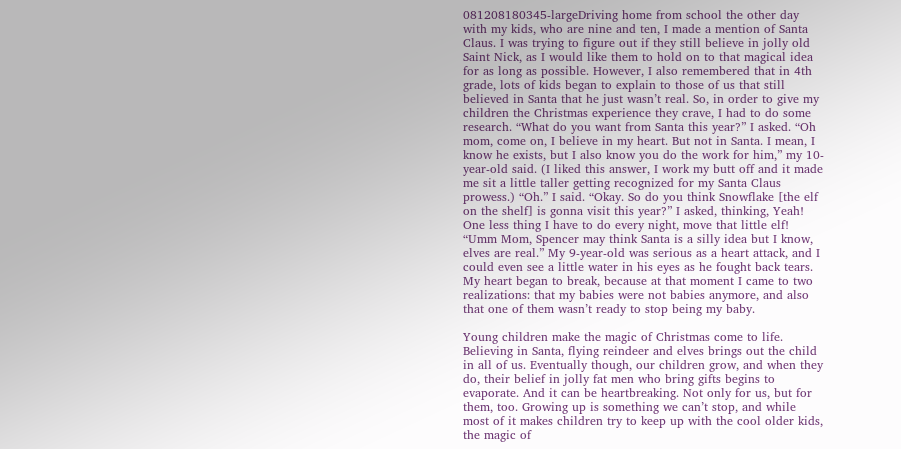081208180345-largeDriving home from school the other day with my kids, who are nine and ten, I made a mention of Santa Claus. I was trying to figure out if they still believe in jolly old Saint Nick, as I would like them to hold on to that magical idea for as long as possible. However, I also remembered that in 4th grade, lots of kids began to explain to those of us that still believed in Santa that he just wasn’t real. So, in order to give my children the Christmas experience they crave, I had to do some research. “What do you want from Santa this year?” I asked. “Oh mom, come on, I believe in my heart. But not in Santa. I mean, I know he exists, but I also know you do the work for him,” my 10-year-old said. (I liked this answer, I work my butt off and it made me sit a little taller getting recognized for my Santa Claus prowess.) “Oh.” I said. “Okay. So do you think Snowflake [the elf on the shelf] is gonna visit this year?” I asked, thinking, Yeah! One less thing I have to do every night, move that little elf! “Umm Mom, Spencer may think Santa is a silly idea but I know, elves are real.” My 9-year-old was serious as a heart attack, and I could even see a little water in his eyes as he fought back tears. My heart began to break, because at that moment I came to two realizations: that my babies were not babies anymore, and also that one of them wasn’t ready to stop being my baby.

Young children make the magic of Christmas come to life. Believing in Santa, flying reindeer and elves brings out the child in all of us. Eventually though, our children grow, and when they do, their belief in jolly fat men who bring gifts begins to evaporate. And it can be heartbreaking. Not only for us, but for them, too. Growing up is something we can’t stop, and while most of it makes children try to keep up with the cool older kids, the magic of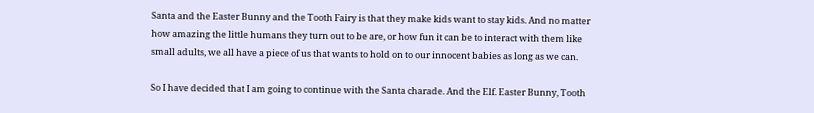Santa and the Easter Bunny and the Tooth Fairy is that they make kids want to stay kids. And no matter how amazing the little humans they turn out to be are, or how fun it can be to interact with them like small adults, we all have a piece of us that wants to hold on to our innocent babies as long as we can.

So I have decided that I am going to continue with the Santa charade. And the Elf. Easter Bunny, Tooth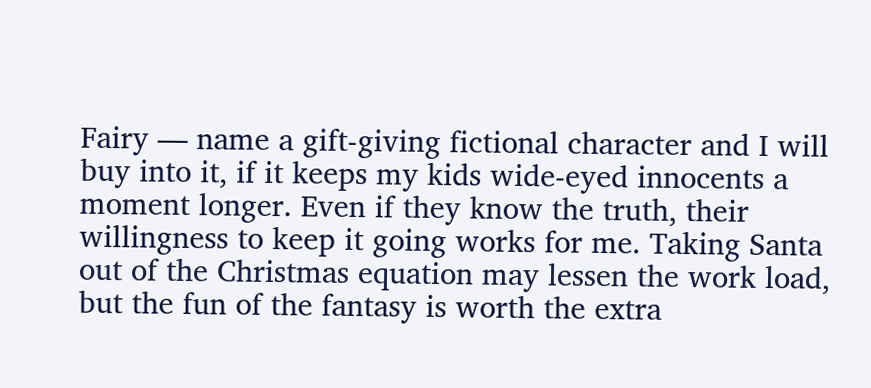Fairy — name a gift-giving fictional character and I will buy into it, if it keeps my kids wide-eyed innocents a moment longer. Even if they know the truth, their willingness to keep it going works for me. Taking Santa out of the Christmas equation may lessen the work load, but the fun of the fantasy is worth the extra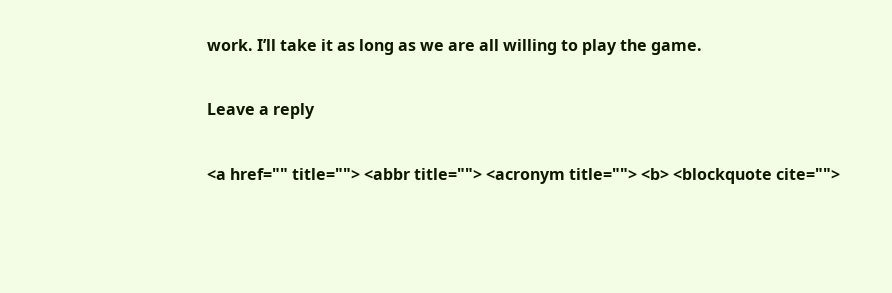work. I’ll take it as long as we are all willing to play the game.

Leave a reply

<a href="" title=""> <abbr title=""> <acronym title=""> <b> <blockquote cite="">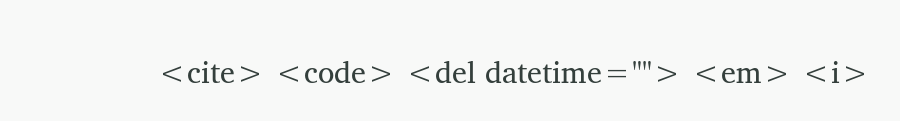<cite> <code> <del datetime=""> <em> <i>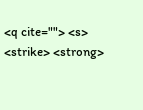<q cite=""> <s> <strike> <strong>